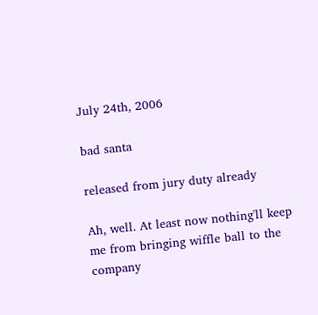July 24th, 2006

bad santa

released from jury duty already

Ah, well. At least now nothing'll keep me from bringing wiffle ball to the company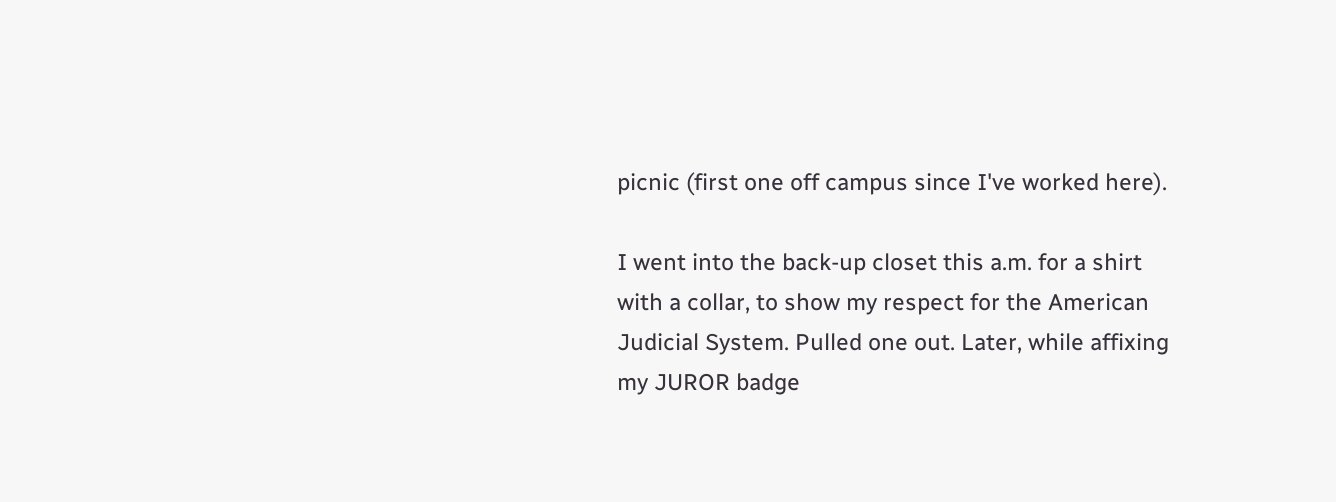picnic (first one off campus since I've worked here).

I went into the back-up closet this a.m. for a shirt with a collar, to show my respect for the American Judicial System. Pulled one out. Later, while affixing my JUROR badge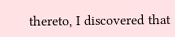thereto, I discovered that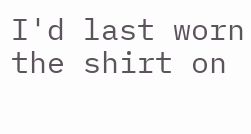I'd last worn the shirt on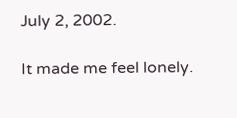July 2, 2002.

It made me feel lonely.